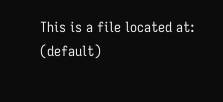This is a file located at: (default)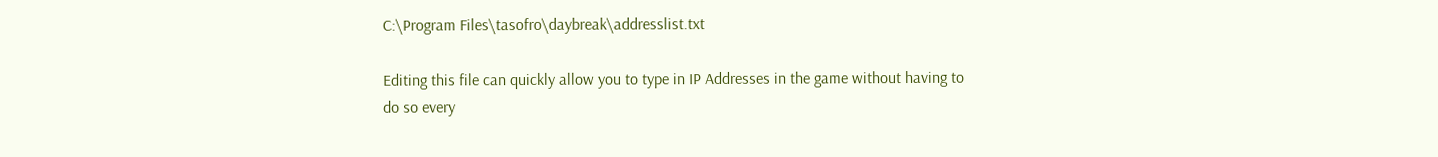C:\Program Files\tasofro\daybreak\addresslist.txt

Editing this file can quickly allow you to type in IP Addresses in the game without having to do so every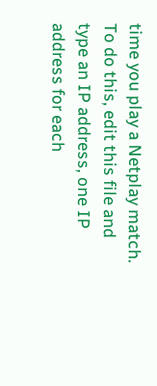time you play a Netplay match. To do this, edit this file and type an IP address, one IP address for each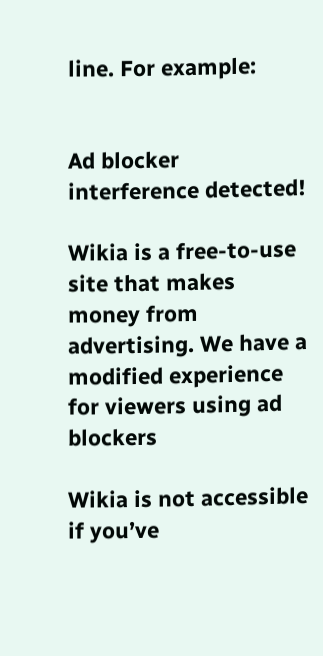line. For example:


Ad blocker interference detected!

Wikia is a free-to-use site that makes money from advertising. We have a modified experience for viewers using ad blockers

Wikia is not accessible if you’ve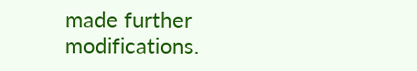made further modifications.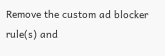Remove the custom ad blocker rule(s) and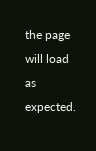the page will load as expected.